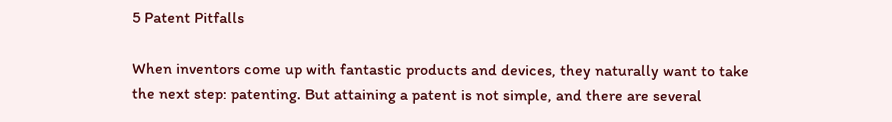5 Patent Pitfalls

When inventors come up with fantastic products and devices, they naturally want to take the next step: patenting. But attaining a patent is not simple, and there are several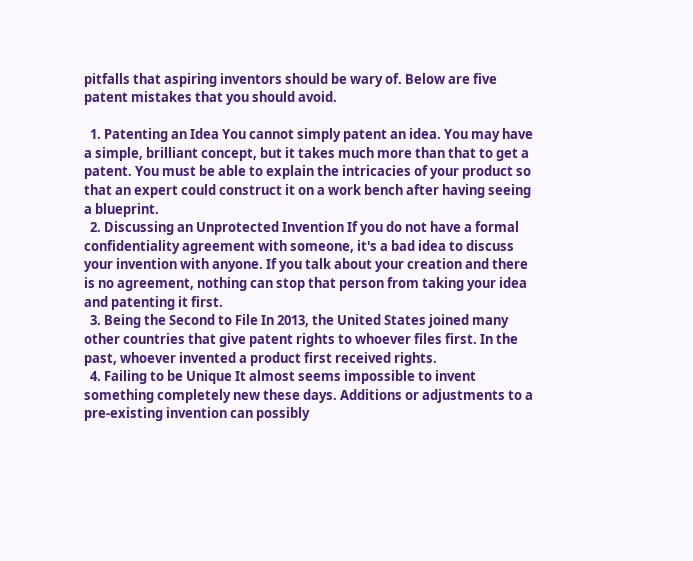pitfalls that aspiring inventors should be wary of. Below are five patent mistakes that you should avoid.

  1. Patenting an Idea You cannot simply patent an idea. You may have a simple, brilliant concept, but it takes much more than that to get a patent. You must be able to explain the intricacies of your product so that an expert could construct it on a work bench after having seeing a blueprint.
  2. Discussing an Unprotected Invention If you do not have a formal confidentiality agreement with someone, it's a bad idea to discuss your invention with anyone. If you talk about your creation and there is no agreement, nothing can stop that person from taking your idea and patenting it first.
  3. Being the Second to File In 2013, the United States joined many other countries that give patent rights to whoever files first. In the past, whoever invented a product first received rights.
  4. Failing to be Unique It almost seems impossible to invent something completely new these days. Additions or adjustments to a pre-existing invention can possibly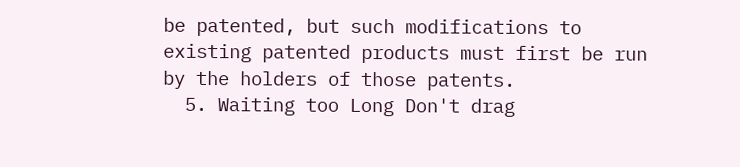be patented, but such modifications to existing patented products must first be run by the holders of those patents.
  5. Waiting too Long Don't drag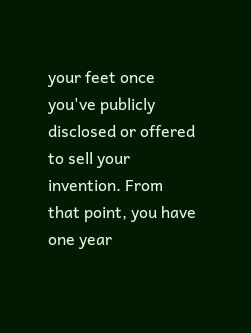your feet once you've publicly disclosed or offered to sell your invention. From that point, you have one year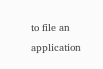to file an application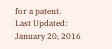for a patent.
Last Updated: January 20, 2016